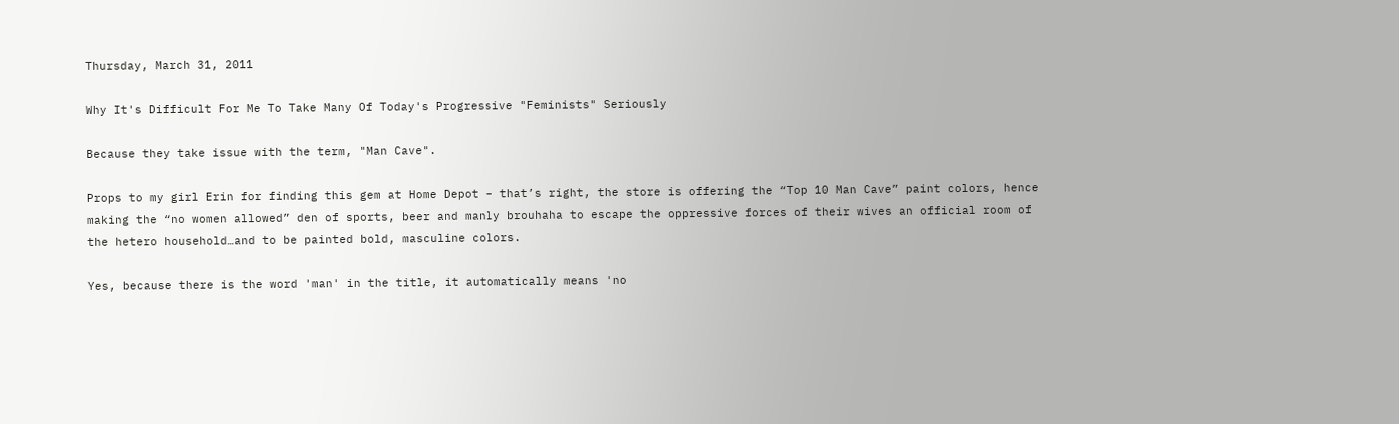Thursday, March 31, 2011

Why It's Difficult For Me To Take Many Of Today's Progressive "Feminists" Seriously

Because they take issue with the term, "Man Cave".

Props to my girl Erin for finding this gem at Home Depot – that’s right, the store is offering the “Top 10 Man Cave” paint colors, hence making the “no women allowed” den of sports, beer and manly brouhaha to escape the oppressive forces of their wives an official room of the hetero household…and to be painted bold, masculine colors.

Yes, because there is the word 'man' in the title, it automatically means 'no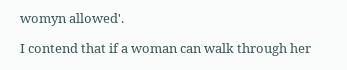womyn allowed'.

I contend that if a woman can walk through her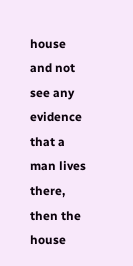house and not see any evidence that a man lives there, then the house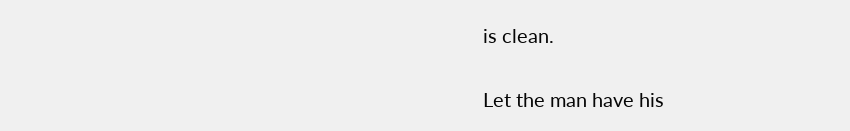is clean.

Let the man have his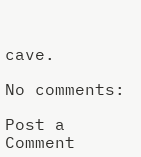cave.

No comments:

Post a Comment